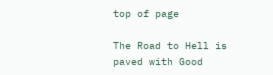top of page

The Road to Hell is paved with Good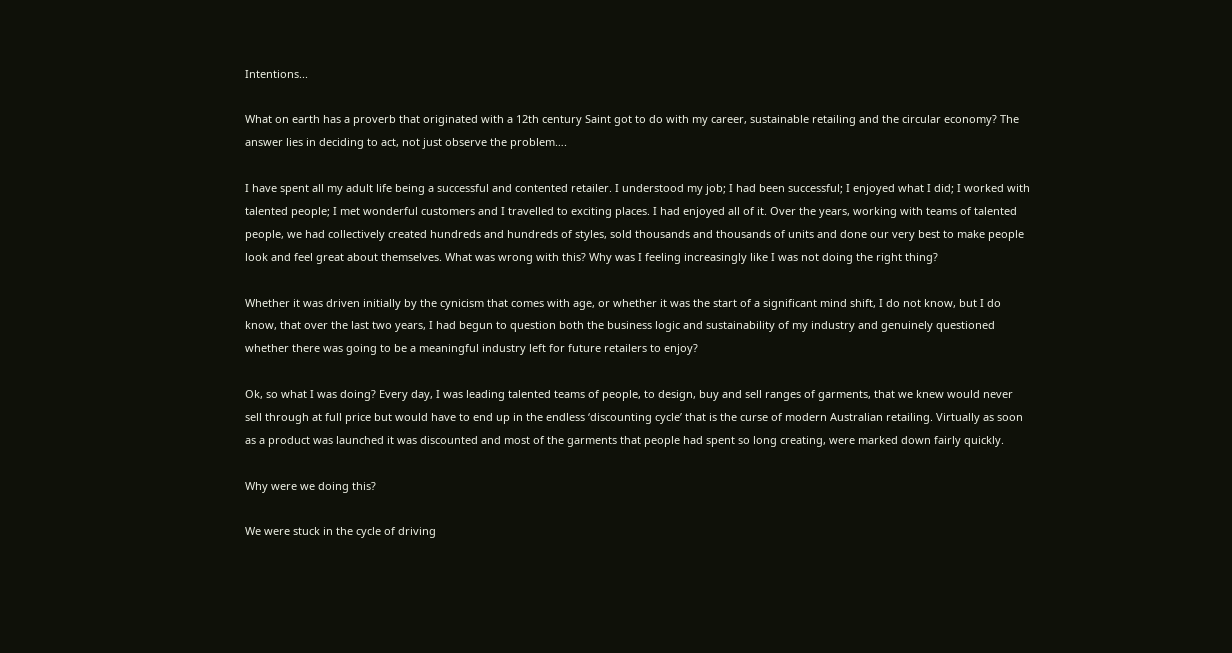Intentions...

What on earth has a proverb that originated with a 12th century Saint got to do with my career, sustainable retailing and the circular economy? The answer lies in deciding to act, not just observe the problem….

I have spent all my adult life being a successful and contented retailer. I understood my job; I had been successful; I enjoyed what I did; I worked with talented people; I met wonderful customers and I travelled to exciting places. I had enjoyed all of it. Over the years, working with teams of talented people, we had collectively created hundreds and hundreds of styles, sold thousands and thousands of units and done our very best to make people look and feel great about themselves. What was wrong with this? Why was I feeling increasingly like I was not doing the right thing?

Whether it was driven initially by the cynicism that comes with age, or whether it was the start of a significant mind shift, I do not know, but I do know, that over the last two years, I had begun to question both the business logic and sustainability of my industry and genuinely questioned whether there was going to be a meaningful industry left for future retailers to enjoy?

Ok, so what I was doing? Every day, I was leading talented teams of people, to design, buy and sell ranges of garments, that we knew would never sell through at full price but would have to end up in the endless ‘discounting cycle’ that is the curse of modern Australian retailing. Virtually as soon as a product was launched it was discounted and most of the garments that people had spent so long creating, were marked down fairly quickly.

Why were we doing this?

We were stuck in the cycle of driving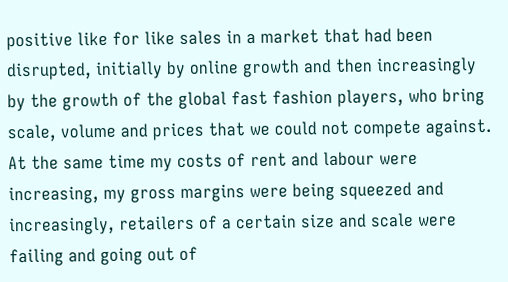positive like for like sales in a market that had been disrupted, initially by online growth and then increasingly by the growth of the global fast fashion players, who bring scale, volume and prices that we could not compete against. At the same time my costs of rent and labour were increasing, my gross margins were being squeezed and increasingly, retailers of a certain size and scale were failing and going out of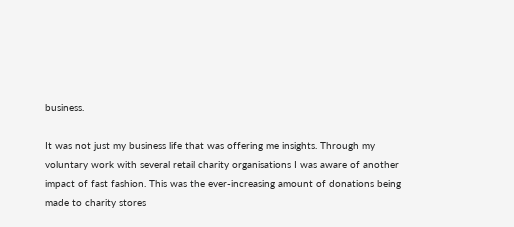business.

It was not just my business life that was offering me insights. Through my voluntary work with several retail charity organisations I was aware of another impact of fast fashion. This was the ever-increasing amount of donations being made to charity stores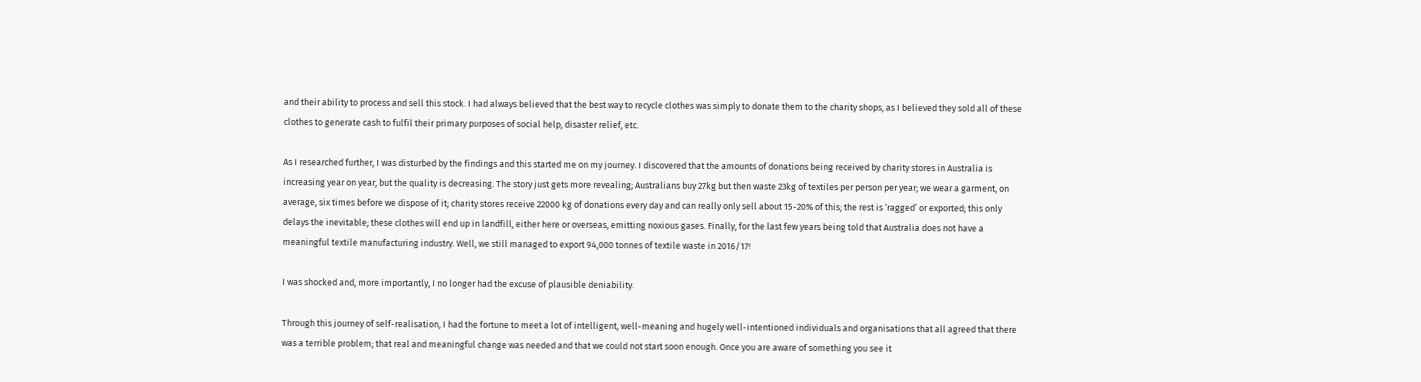and their ability to process and sell this stock. I had always believed that the best way to recycle clothes was simply to donate them to the charity shops, as I believed they sold all of these clothes to generate cash to fulfil their primary purposes of social help, disaster relief, etc.

As I researched further, I was disturbed by the findings and this started me on my journey. I discovered that the amounts of donations being received by charity stores in Australia is increasing year on year, but the quality is decreasing. The story just gets more revealing; Australians buy 27kg but then waste 23kg of textiles per person per year; we wear a garment, on average, six times before we dispose of it; charity stores receive 22000 kg of donations every day and can really only sell about 15-20% of this; the rest is ‘ragged’ or exported; this only delays the inevitable; these clothes will end up in landfill, either here or overseas, emitting noxious gases. Finally, for the last few years being told that Australia does not have a meaningful textile manufacturing industry. Well, we still managed to export 94,000 tonnes of textile waste in 2016/17!

I was shocked and, more importantly, I no longer had the excuse of plausible deniability.

Through this journey of self-realisation, I had the fortune to meet a lot of intelligent, well-meaning and hugely well-intentioned individuals and organisations that all agreed that there was a terrible problem; that real and meaningful change was needed and that we could not start soon enough. Once you are aware of something you see it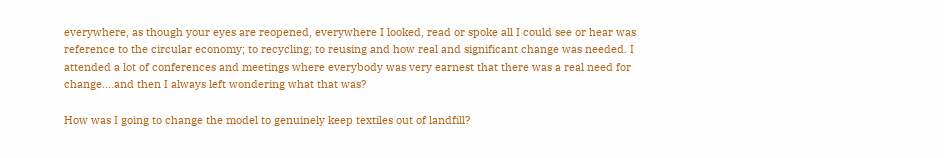everywhere, as though your eyes are reopened, everywhere I looked, read or spoke all I could see or hear was reference to the circular economy; to recycling; to reusing and how real and significant change was needed. I attended a lot of conferences and meetings where everybody was very earnest that there was a real need for change….and then I always left wondering what that was?

How was I going to change the model to genuinely keep textiles out of landfill?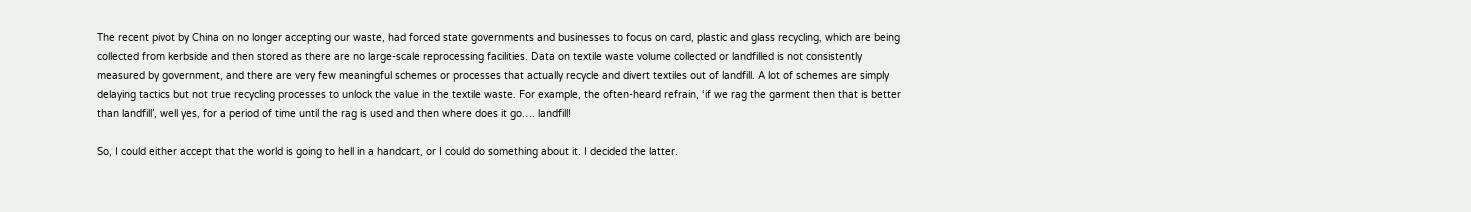The recent pivot by China on no longer accepting our waste, had forced state governments and businesses to focus on card, plastic and glass recycling, which are being collected from kerbside and then stored as there are no large-scale reprocessing facilities. Data on textile waste volume collected or landfilled is not consistently measured by government, and there are very few meaningful schemes or processes that actually recycle and divert textiles out of landfill. A lot of schemes are simply delaying tactics but not true recycling processes to unlock the value in the textile waste. For example, the often-heard refrain, ‘if we rag the garment then that is better than landfill’, well yes, for a period of time until the rag is used and then where does it go…. landfill!

So, I could either accept that the world is going to hell in a handcart, or I could do something about it. I decided the latter.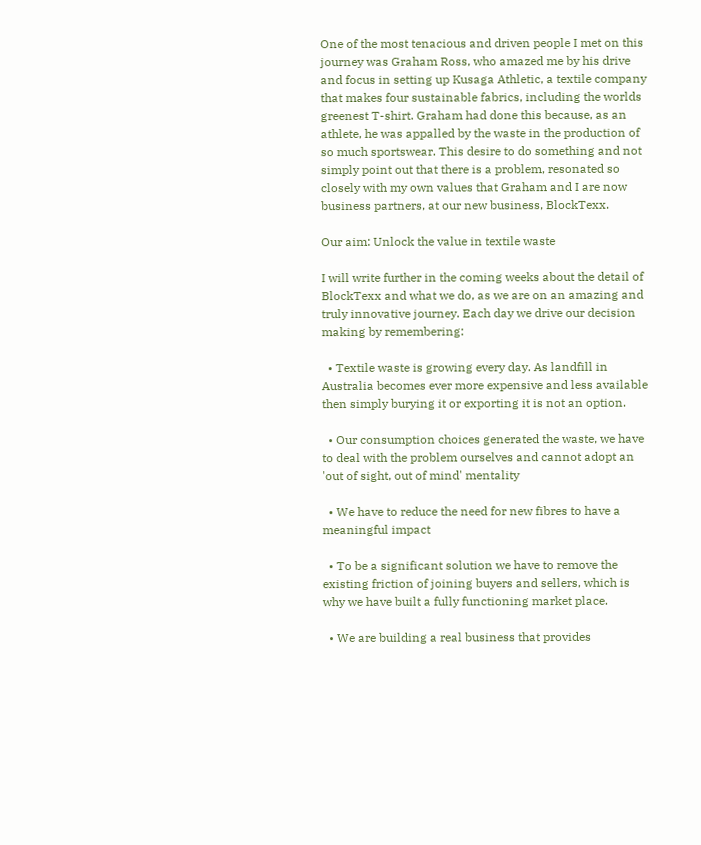One of the most tenacious and driven people I met on this journey was Graham Ross, who amazed me by his drive and focus in setting up Kusaga Athletic, a textile company that makes four sustainable fabrics, including the worlds greenest T-shirt. Graham had done this because, as an athlete, he was appalled by the waste in the production of so much sportswear. This desire to do something and not simply point out that there is a problem, resonated so closely with my own values that Graham and I are now business partners, at our new business, BlockTexx.

Our aim: Unlock the value in textile waste

I will write further in the coming weeks about the detail of BlockTexx and what we do, as we are on an amazing and truly innovative journey. Each day we drive our decision making by remembering:

  • Textile waste is growing every day. As landfill in Australia becomes ever more expensive and less available then simply burying it or exporting it is not an option.

  • Our consumption choices generated the waste, we have to deal with the problem ourselves and cannot adopt an 'out of sight, out of mind' mentality

  • We have to reduce the need for new fibres to have a meaningful impact

  • To be a significant solution we have to remove the existing friction of joining buyers and sellers, which is why we have built a fully functioning market place.

  • We are building a real business that provides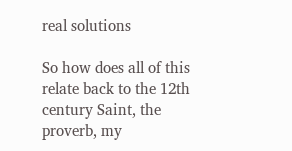real solutions

So how does all of this relate back to the 12th century Saint, the proverb, my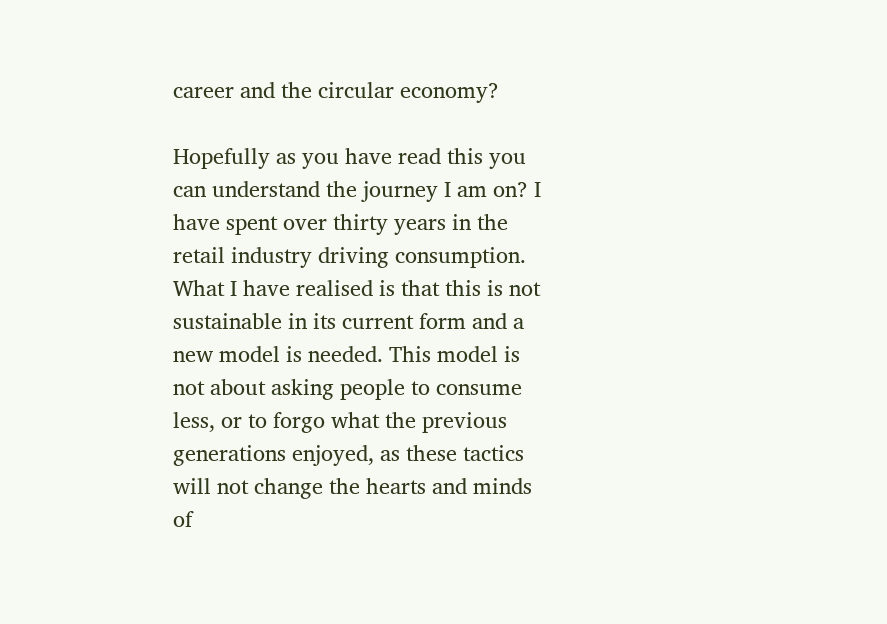career and the circular economy?

Hopefully as you have read this you can understand the journey I am on? I have spent over thirty years in the retail industry driving consumption. What I have realised is that this is not sustainable in its current form and a new model is needed. This model is not about asking people to consume less, or to forgo what the previous generations enjoyed, as these tactics will not change the hearts and minds of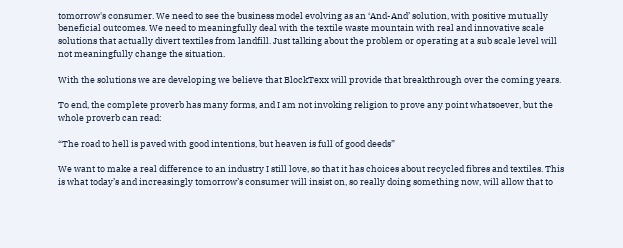tomorrow's consumer. We need to see the business model evolving as an ‘And-And’ solution, with positive mutually beneficial outcomes. We need to meaningfully deal with the textile waste mountain with real and innovative scale solutions that actually divert textiles from landfill. Just talking about the problem or operating at a sub scale level will not meaningfully change the situation.

With the solutions we are developing we believe that BlockTexx will provide that breakthrough over the coming years.

To end, the complete proverb has many forms, and I am not invoking religion to prove any point whatsoever, but the whole proverb can read:

“The road to hell is paved with good intentions, but heaven is full of good deeds”

We want to make a real difference to an industry I still love, so that it has choices about recycled fibres and textiles. This is what today’s and increasingly tomorrow’s consumer will insist on, so really doing something now, will allow that to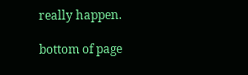really happen.

bottom of page